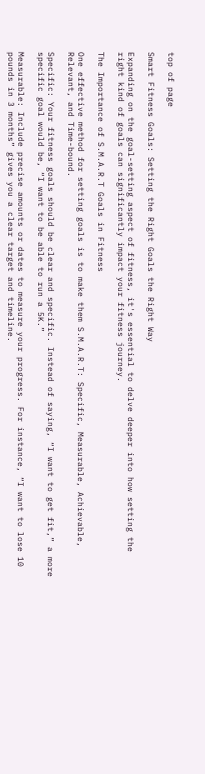top of page

Smart Fitness Goals: Setting the Right Goals the Right Way

Expanding on the goal-setting aspect of fitness, it's essential to delve deeper into how setting the right kind of goals can significantly impact your fitness journey.

The Importance of S.M.A.R.T Goals in Fitness

One effective method for setting goals is to make them S.M.A.R.T: Specific, Measurable, Achievable, Relevant, and Time-bound.

Specific: Your fitness goals should be clear and specific. Instead of saying, “I want to get fit,” a more specific goal would be, “I want to be able to run a 5K.”

Measurable: Include precise amounts or dates to measure your progress. For instance, “I want to lose 10 pounds in 3 months” gives you a clear target and timeline.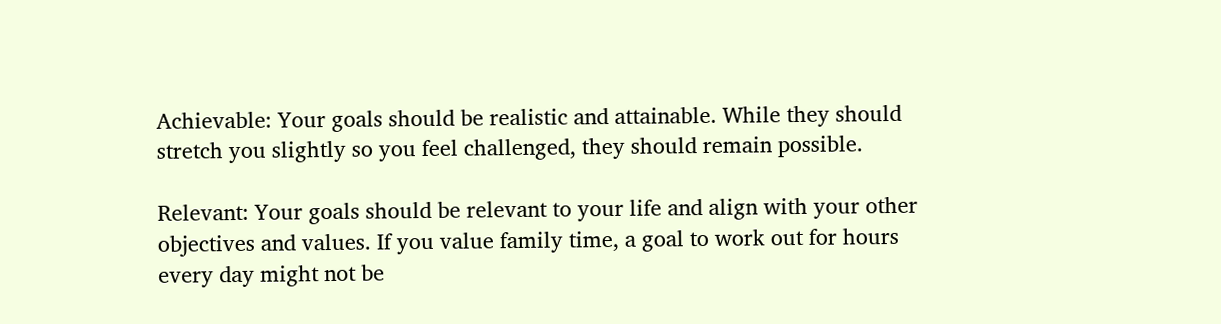Achievable: Your goals should be realistic and attainable. While they should stretch you slightly so you feel challenged, they should remain possible.

Relevant: Your goals should be relevant to your life and align with your other objectives and values. If you value family time, a goal to work out for hours every day might not be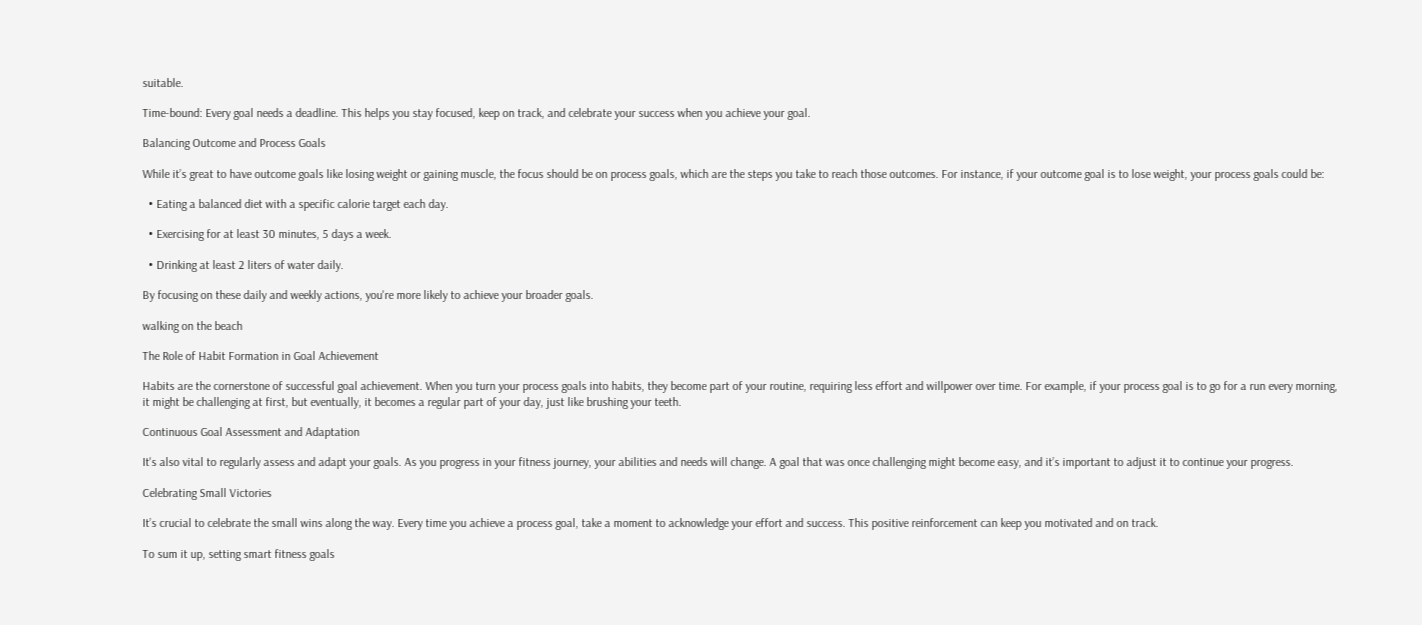suitable.

Time-bound: Every goal needs a deadline. This helps you stay focused, keep on track, and celebrate your success when you achieve your goal.

Balancing Outcome and Process Goals

While it’s great to have outcome goals like losing weight or gaining muscle, the focus should be on process goals, which are the steps you take to reach those outcomes. For instance, if your outcome goal is to lose weight, your process goals could be:

  • Eating a balanced diet with a specific calorie target each day.

  • Exercising for at least 30 minutes, 5 days a week.

  • Drinking at least 2 liters of water daily.

By focusing on these daily and weekly actions, you're more likely to achieve your broader goals.

walking on the beach

The Role of Habit Formation in Goal Achievement

Habits are the cornerstone of successful goal achievement. When you turn your process goals into habits, they become part of your routine, requiring less effort and willpower over time. For example, if your process goal is to go for a run every morning, it might be challenging at first, but eventually, it becomes a regular part of your day, just like brushing your teeth.

Continuous Goal Assessment and Adaptation

It's also vital to regularly assess and adapt your goals. As you progress in your fitness journey, your abilities and needs will change. A goal that was once challenging might become easy, and it’s important to adjust it to continue your progress.

Celebrating Small Victories

It’s crucial to celebrate the small wins along the way. Every time you achieve a process goal, take a moment to acknowledge your effort and success. This positive reinforcement can keep you motivated and on track.

To sum it up, setting smart fitness goals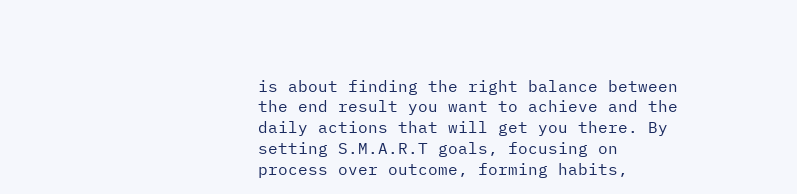is about finding the right balance between the end result you want to achieve and the daily actions that will get you there. By setting S.M.A.R.T goals, focusing on process over outcome, forming habits,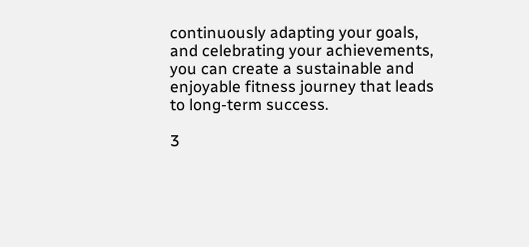continuously adapting your goals, and celebrating your achievements, you can create a sustainable and enjoyable fitness journey that leads to long-term success.

3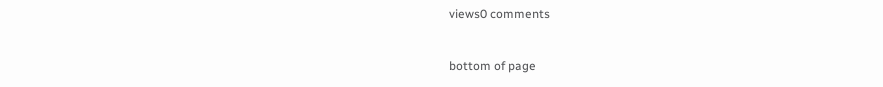views0 comments


bottom of page